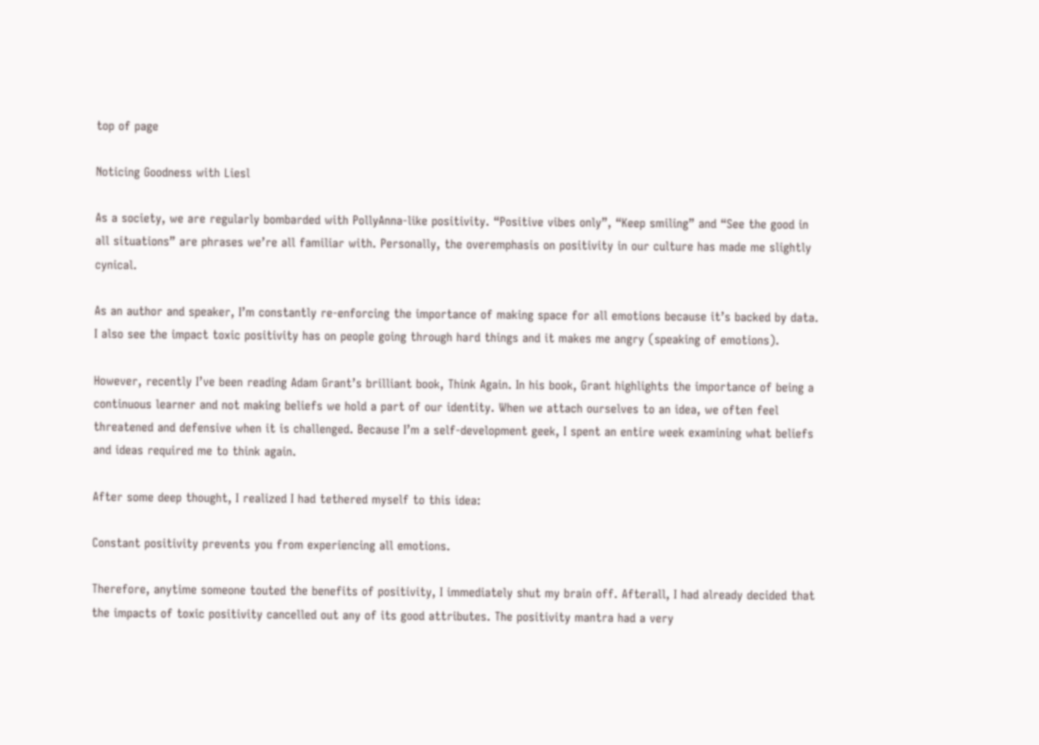top of page

Noticing Goodness with Liesl

As a society, we are regularly bombarded with PollyAnna-like positivity. “Positive vibes only”, “Keep smiling” and “See the good in all situations” are phrases we’re all familiar with. Personally, the overemphasis on positivity in our culture has made me slightly cynical.

As an author and speaker, I’m constantly re-enforcing the importance of making space for all emotions because it’s backed by data. I also see the impact toxic positivity has on people going through hard things and it makes me angry (speaking of emotions).

However, recently I’ve been reading Adam Grant’s brilliant book, Think Again. In his book, Grant highlights the importance of being a continuous learner and not making beliefs we hold a part of our identity. When we attach ourselves to an idea, we often feel threatened and defensive when it is challenged. Because I’m a self-development geek, I spent an entire week examining what beliefs and ideas required me to think again.

After some deep thought, I realized I had tethered myself to this idea:

Constant positivity prevents you from experiencing all emotions.

Therefore, anytime someone touted the benefits of positivity, I immediately shut my brain off. Afterall, I had already decided that the impacts of toxic positivity cancelled out any of its good attributes. The positivity mantra had a very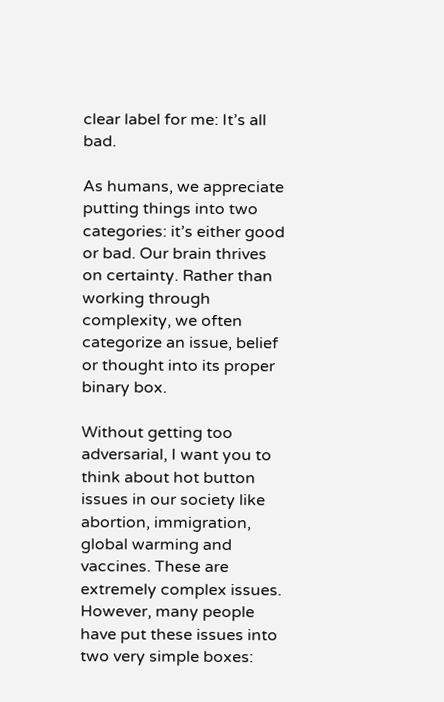clear label for me: It’s all bad.

As humans, we appreciate putting things into two categories: it’s either good or bad. Our brain thrives on certainty. Rather than working through complexity, we often categorize an issue, belief or thought into its proper binary box.

Without getting too adversarial, I want you to think about hot button issues in our society like abortion, immigration, global warming and vaccines. These are extremely complex issues. However, many people have put these issues into two very simple boxes: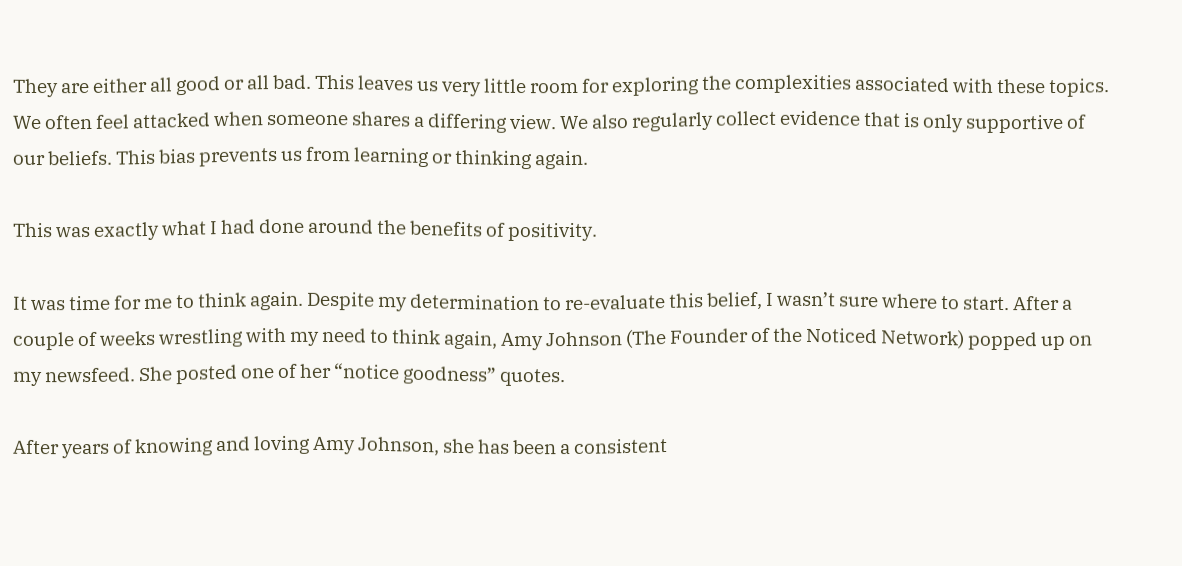They are either all good or all bad. This leaves us very little room for exploring the complexities associated with these topics. We often feel attacked when someone shares a differing view. We also regularly collect evidence that is only supportive of our beliefs. This bias prevents us from learning or thinking again.

This was exactly what I had done around the benefits of positivity.

It was time for me to think again. Despite my determination to re-evaluate this belief, I wasn’t sure where to start. After a couple of weeks wrestling with my need to think again, Amy Johnson (The Founder of the Noticed Network) popped up on my newsfeed. She posted one of her “notice goodness” quotes.

After years of knowing and loving Amy Johnson, she has been a consistent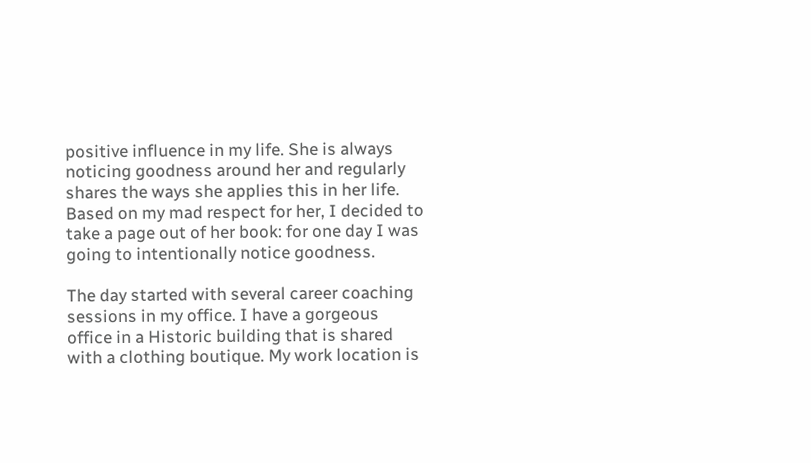positive influence in my life. She is always noticing goodness around her and regularly shares the ways she applies this in her life. Based on my mad respect for her, I decided to take a page out of her book: for one day I was going to intentionally notice goodness.

The day started with several career coaching sessions in my office. I have a gorgeous office in a Historic building that is shared with a clothing boutique. My work location is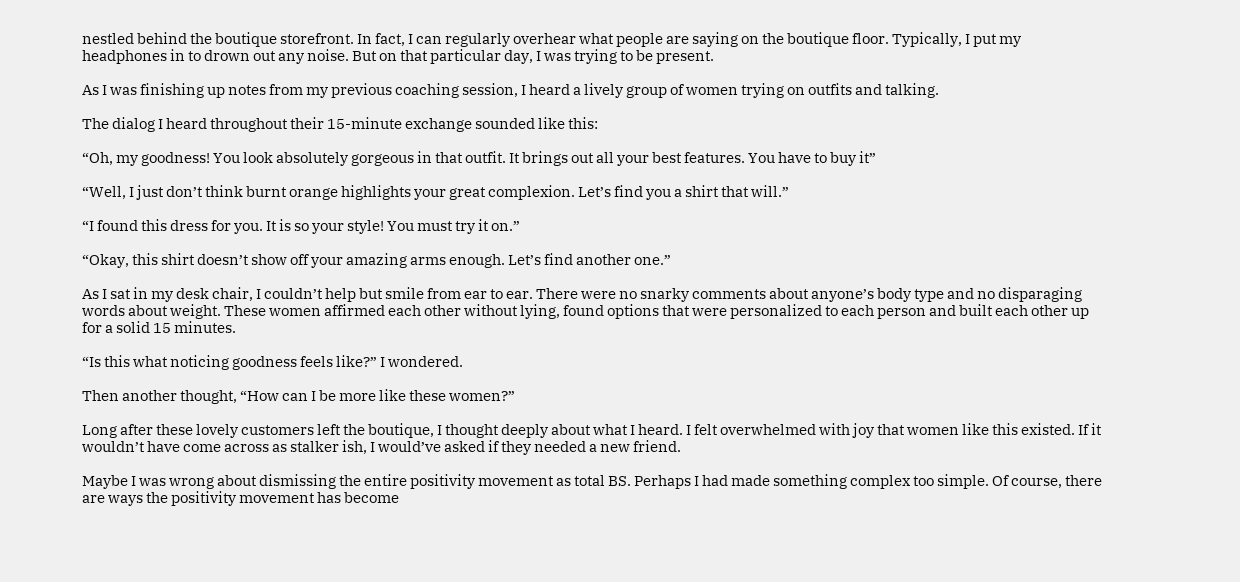nestled behind the boutique storefront. In fact, I can regularly overhear what people are saying on the boutique floor. Typically, I put my headphones in to drown out any noise. But on that particular day, I was trying to be present.

As I was finishing up notes from my previous coaching session, I heard a lively group of women trying on outfits and talking.

The dialog I heard throughout their 15-minute exchange sounded like this:

“Oh, my goodness! You look absolutely gorgeous in that outfit. It brings out all your best features. You have to buy it”

“Well, I just don’t think burnt orange highlights your great complexion. Let’s find you a shirt that will.”

“I found this dress for you. It is so your style! You must try it on.”

“Okay, this shirt doesn’t show off your amazing arms enough. Let’s find another one.”

As I sat in my desk chair, I couldn’t help but smile from ear to ear. There were no snarky comments about anyone’s body type and no disparaging words about weight. These women affirmed each other without lying, found options that were personalized to each person and built each other up for a solid 15 minutes.

“Is this what noticing goodness feels like?” I wondered.

Then another thought, “How can I be more like these women?”

Long after these lovely customers left the boutique, I thought deeply about what I heard. I felt overwhelmed with joy that women like this existed. If it wouldn’t have come across as stalker ish, I would’ve asked if they needed a new friend.

Maybe I was wrong about dismissing the entire positivity movement as total BS. Perhaps I had made something complex too simple. Of course, there are ways the positivity movement has become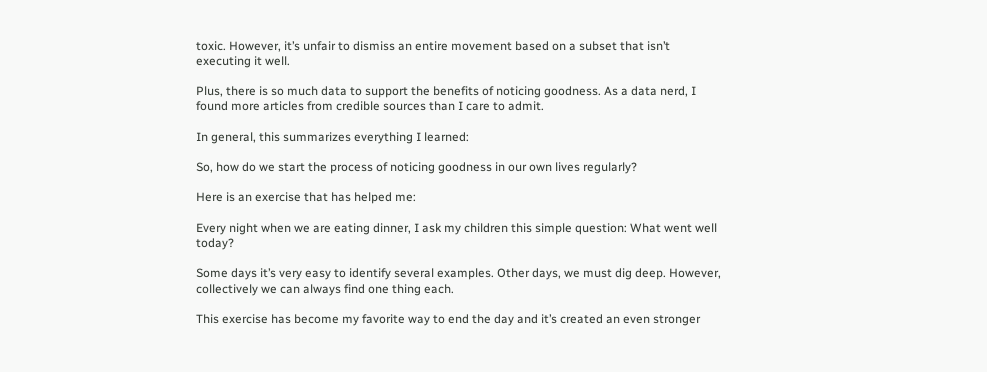toxic. However, it’s unfair to dismiss an entire movement based on a subset that isn’t executing it well.

Plus, there is so much data to support the benefits of noticing goodness. As a data nerd, I found more articles from credible sources than I care to admit.

In general, this summarizes everything I learned:

So, how do we start the process of noticing goodness in our own lives regularly?

Here is an exercise that has helped me:

Every night when we are eating dinner, I ask my children this simple question: What went well today?

Some days it’s very easy to identify several examples. Other days, we must dig deep. However, collectively we can always find one thing each.

This exercise has become my favorite way to end the day and it’s created an even stronger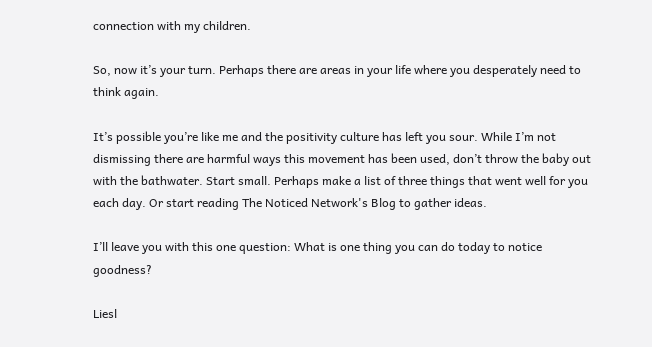connection with my children.

So, now it’s your turn. Perhaps there are areas in your life where you desperately need to think again.

It’s possible you’re like me and the positivity culture has left you sour. While I’m not dismissing there are harmful ways this movement has been used, don’t throw the baby out with the bathwater. Start small. Perhaps make a list of three things that went well for you each day. Or start reading The Noticed Network's Blog to gather ideas.

I’ll leave you with this one question: What is one thing you can do today to notice goodness?

Liesl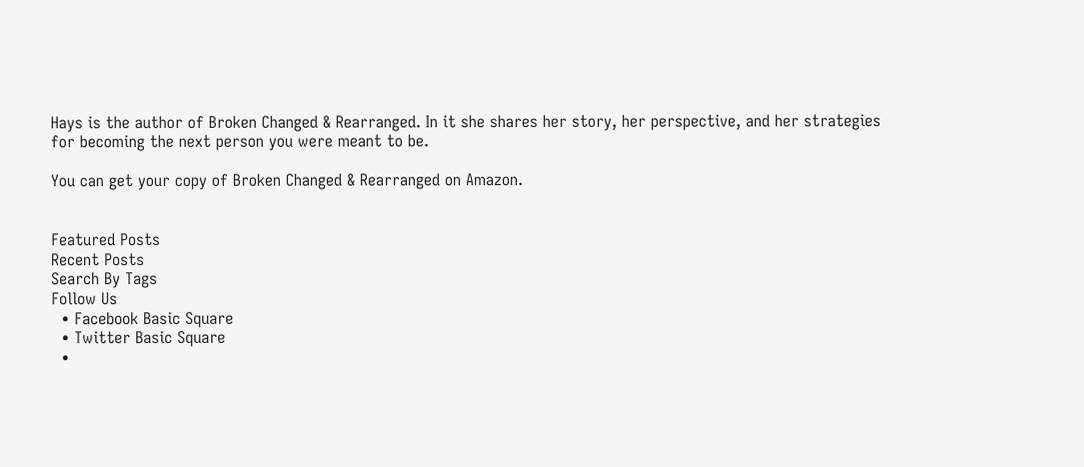Hays is the author of Broken Changed & Rearranged. In it she shares her story, her perspective, and her strategies for becoming the next person you were meant to be.

You can get your copy of Broken Changed & Rearranged on Amazon.


Featured Posts
Recent Posts
Search By Tags
Follow Us
  • Facebook Basic Square
  • Twitter Basic Square
  •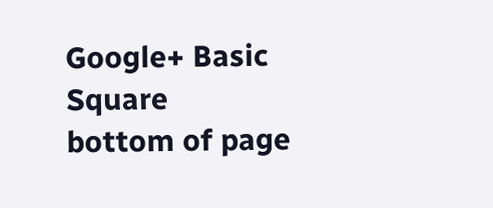Google+ Basic Square
bottom of page